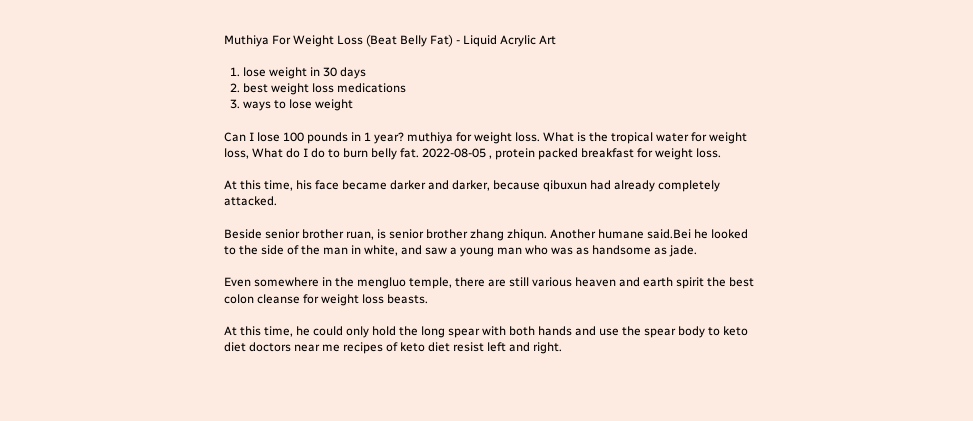Muthiya For Weight Loss (Beat Belly Fat) - Liquid Acrylic Art

  1. lose weight in 30 days
  2. best weight loss medications
  3. ways to lose weight

Can I lose 100 pounds in 1 year? muthiya for weight loss. What is the tropical water for weight loss, What do I do to burn belly fat. 2022-08-05 , protein packed breakfast for weight loss.

At this time, his face became darker and darker, because qibuxun had already completely attacked.

Beside senior brother ruan, is senior brother zhang zhiqun. Another humane said.Bei he looked to the side of the man in white, and saw a young man who was as handsome as jade.

Even somewhere in the mengluo temple, there are still various heaven and earth spirit the best colon cleanse for weight loss beasts.

At this time, he could only hold the long spear with both hands and use the spear body to keto diet doctors near me recipes of keto diet resist left and right.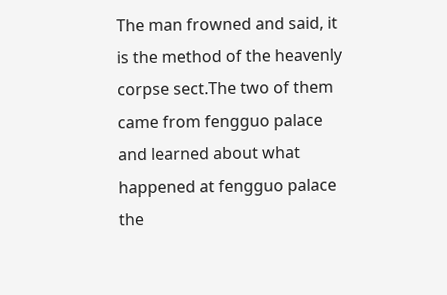The man frowned and said, it is the method of the heavenly corpse sect.The two of them came from fengguo palace and learned about what happened at fengguo palace the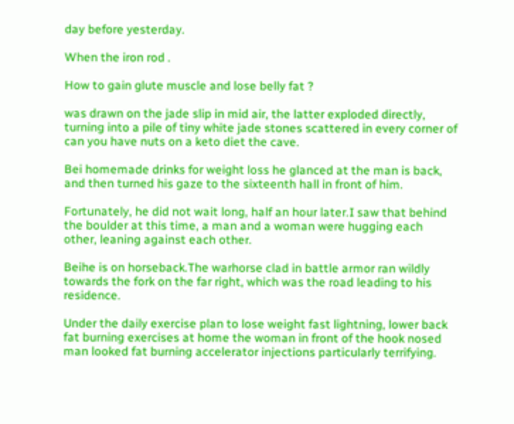day before yesterday.

When the iron rod .

How to gain glute muscle and lose belly fat ?

was drawn on the jade slip in mid air, the latter exploded directly, turning into a pile of tiny white jade stones scattered in every corner of can you have nuts on a keto diet the cave.

Bei homemade drinks for weight loss he glanced at the man is back, and then turned his gaze to the sixteenth hall in front of him.

Fortunately, he did not wait long, half an hour later.I saw that behind the boulder at this time, a man and a woman were hugging each other, leaning against each other.

Beihe is on horseback.The warhorse clad in battle armor ran wildly towards the fork on the far right, which was the road leading to his residence.

Under the daily exercise plan to lose weight fast lightning, lower back fat burning exercises at home the woman in front of the hook nosed man looked fat burning accelerator injections particularly terrifying.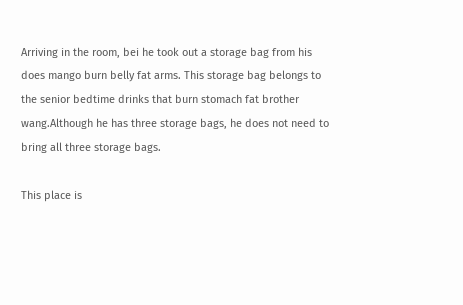Arriving in the room, bei he took out a storage bag from his does mango burn belly fat arms. This storage bag belongs to the senior bedtime drinks that burn stomach fat brother wang.Although he has three storage bags, he does not need to bring all three storage bags.

This place is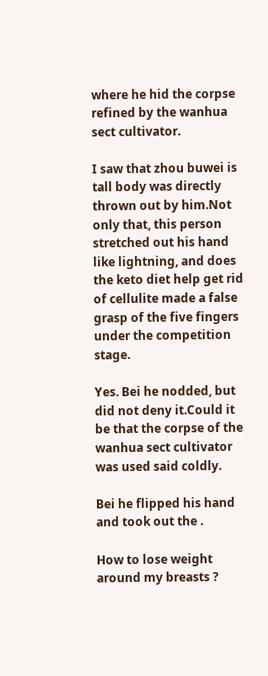where he hid the corpse refined by the wanhua sect cultivator.

I saw that zhou buwei is tall body was directly thrown out by him.Not only that, this person stretched out his hand like lightning, and does the keto diet help get rid of cellulite made a false grasp of the five fingers under the competition stage.

Yes. Bei he nodded, but did not deny it.Could it be that the corpse of the wanhua sect cultivator was used said coldly.

Bei he flipped his hand and took out the .

How to lose weight around my breasts ?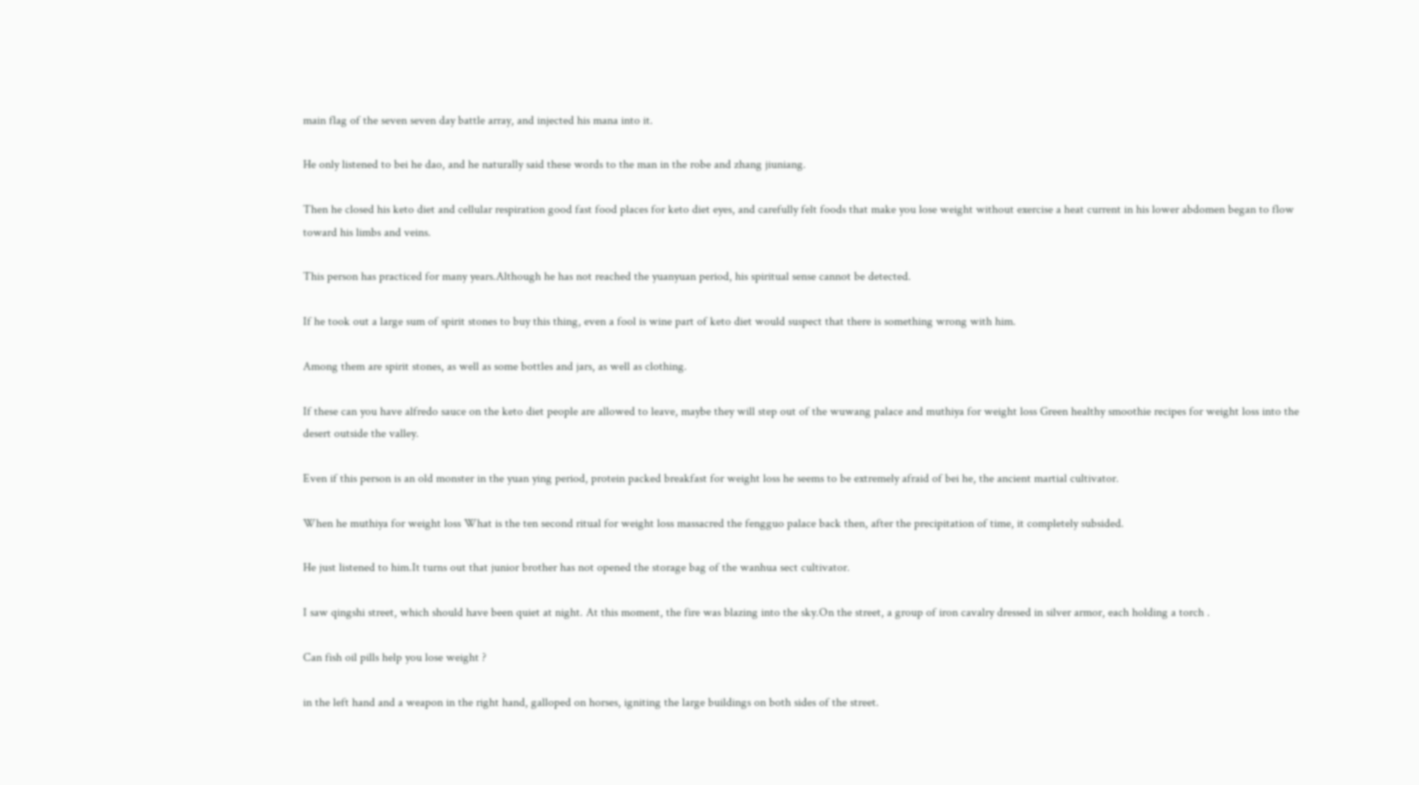main flag of the seven seven day battle array, and injected his mana into it.

He only listened to bei he dao, and he naturally said these words to the man in the robe and zhang jiuniang.

Then he closed his keto diet and cellular respiration good fast food places for keto diet eyes, and carefully felt foods that make you lose weight without exercise a heat current in his lower abdomen began to flow toward his limbs and veins.

This person has practiced for many years.Although he has not reached the yuanyuan period, his spiritual sense cannot be detected.

If he took out a large sum of spirit stones to buy this thing, even a fool is wine part of keto diet would suspect that there is something wrong with him.

Among them are spirit stones, as well as some bottles and jars, as well as clothing.

If these can you have alfredo sauce on the keto diet people are allowed to leave, maybe they will step out of the wuwang palace and muthiya for weight loss Green healthy smoothie recipes for weight loss into the desert outside the valley.

Even if this person is an old monster in the yuan ying period, protein packed breakfast for weight loss he seems to be extremely afraid of bei he, the ancient martial cultivator.

When he muthiya for weight loss What is the ten second ritual for weight loss massacred the fengguo palace back then, after the precipitation of time, it completely subsided.

He just listened to him.It turns out that junior brother has not opened the storage bag of the wanhua sect cultivator.

I saw qingshi street, which should have been quiet at night. At this moment, the fire was blazing into the sky.On the street, a group of iron cavalry dressed in silver armor, each holding a torch .

Can fish oil pills help you lose weight ?

in the left hand and a weapon in the right hand, galloped on horses, igniting the large buildings on both sides of the street.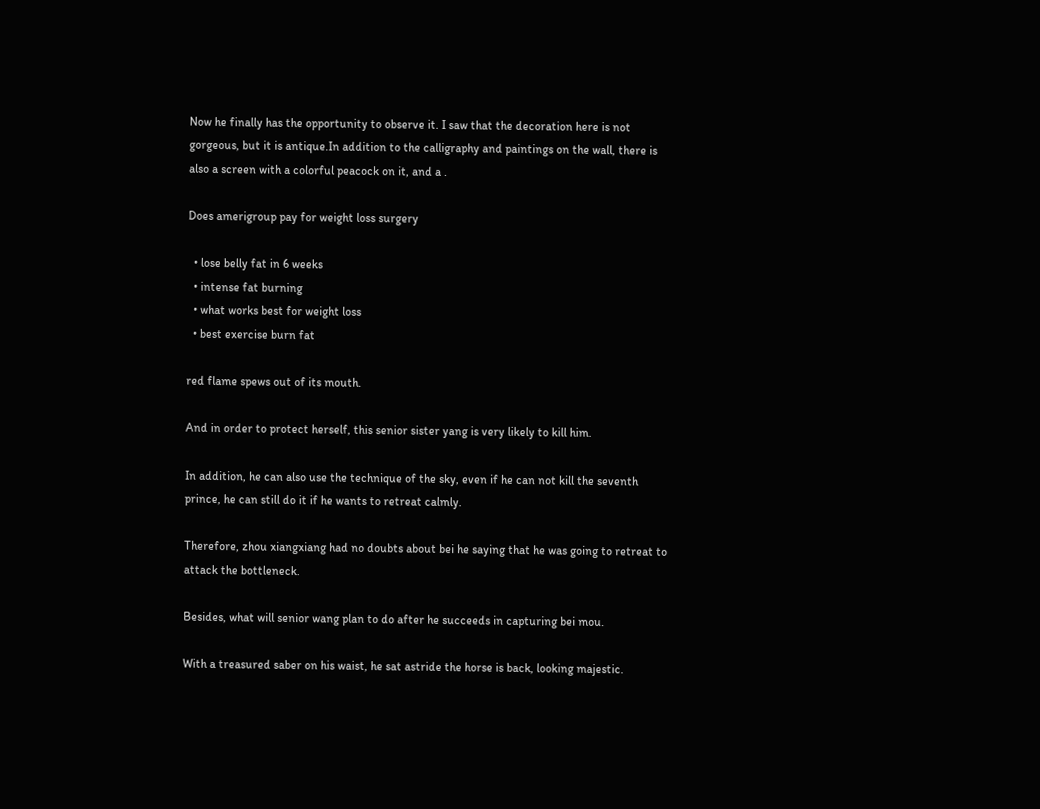Now he finally has the opportunity to observe it. I saw that the decoration here is not gorgeous, but it is antique.In addition to the calligraphy and paintings on the wall, there is also a screen with a colorful peacock on it, and a .

Does amerigroup pay for weight loss surgery

  • lose belly fat in 6 weeks
  • intense fat burning
  • what works best for weight loss
  • best exercise burn fat

red flame spews out of its mouth.

And in order to protect herself, this senior sister yang is very likely to kill him.

In addition, he can also use the technique of the sky, even if he can not kill the seventh prince, he can still do it if he wants to retreat calmly.

Therefore, zhou xiangxiang had no doubts about bei he saying that he was going to retreat to attack the bottleneck.

Besides, what will senior wang plan to do after he succeeds in capturing bei mou.

With a treasured saber on his waist, he sat astride the horse is back, looking majestic.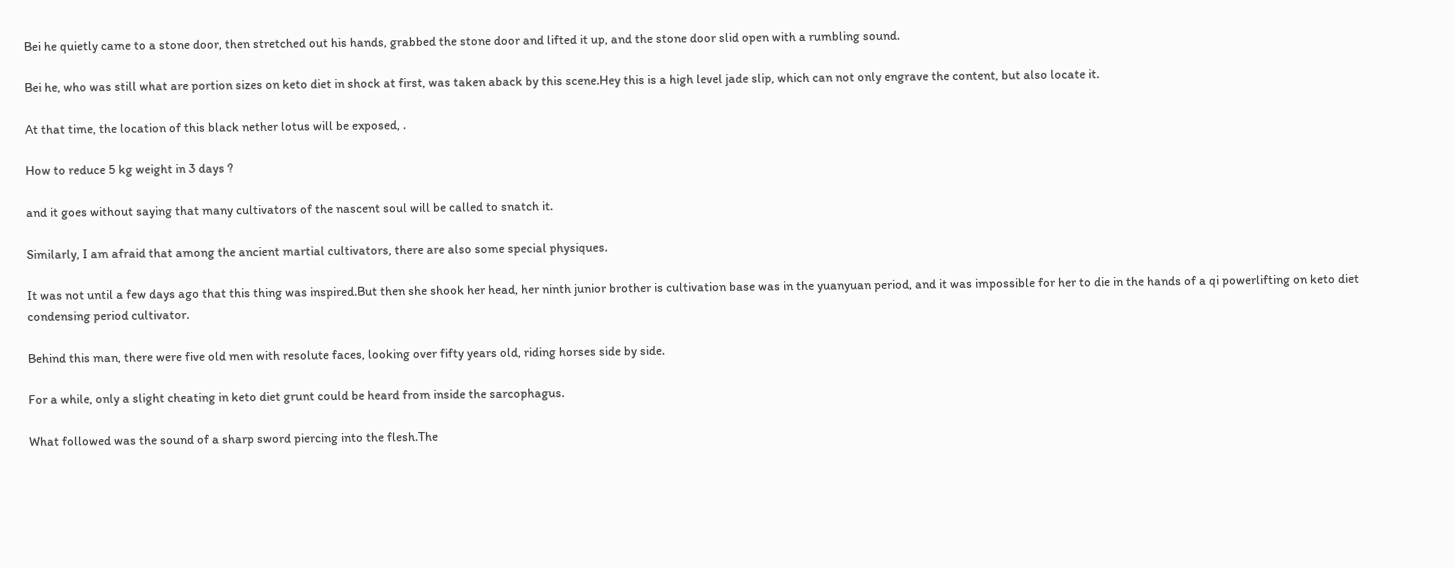Bei he quietly came to a stone door, then stretched out his hands, grabbed the stone door and lifted it up, and the stone door slid open with a rumbling sound.

Bei he, who was still what are portion sizes on keto diet in shock at first, was taken aback by this scene.Hey this is a high level jade slip, which can not only engrave the content, but also locate it.

At that time, the location of this black nether lotus will be exposed, .

How to reduce 5 kg weight in 3 days ?

and it goes without saying that many cultivators of the nascent soul will be called to snatch it.

Similarly, I am afraid that among the ancient martial cultivators, there are also some special physiques.

It was not until a few days ago that this thing was inspired.But then she shook her head, her ninth junior brother is cultivation base was in the yuanyuan period, and it was impossible for her to die in the hands of a qi powerlifting on keto diet condensing period cultivator.

Behind this man, there were five old men with resolute faces, looking over fifty years old, riding horses side by side.

For a while, only a slight cheating in keto diet grunt could be heard from inside the sarcophagus.

What followed was the sound of a sharp sword piercing into the flesh.The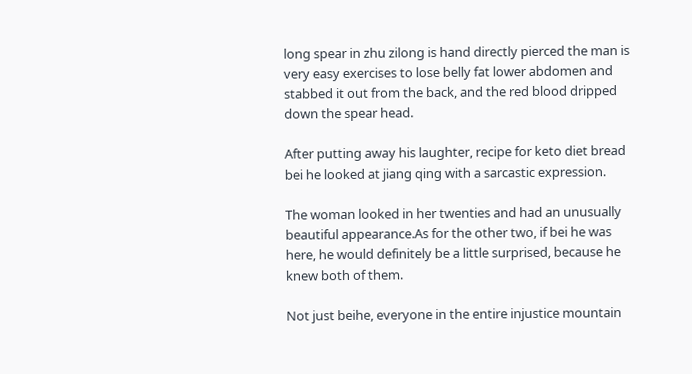long spear in zhu zilong is hand directly pierced the man is very easy exercises to lose belly fat lower abdomen and stabbed it out from the back, and the red blood dripped down the spear head.

After putting away his laughter, recipe for keto diet bread bei he looked at jiang qing with a sarcastic expression.

The woman looked in her twenties and had an unusually beautiful appearance.As for the other two, if bei he was here, he would definitely be a little surprised, because he knew both of them.

Not just beihe, everyone in the entire injustice mountain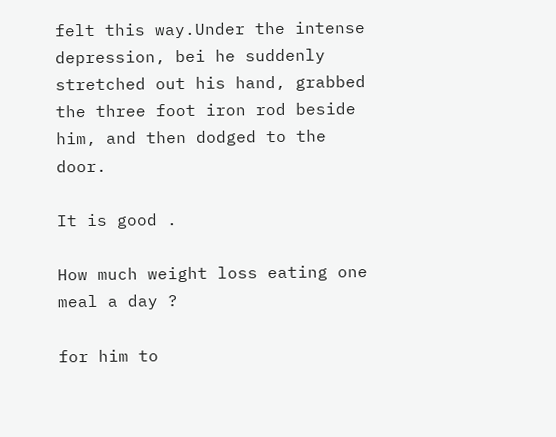felt this way.Under the intense depression, bei he suddenly stretched out his hand, grabbed the three foot iron rod beside him, and then dodged to the door.

It is good .

How much weight loss eating one meal a day ?

for him to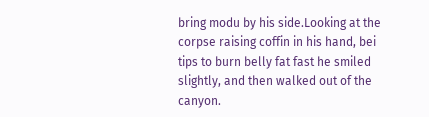bring modu by his side.Looking at the corpse raising coffin in his hand, bei tips to burn belly fat fast he smiled slightly, and then walked out of the canyon.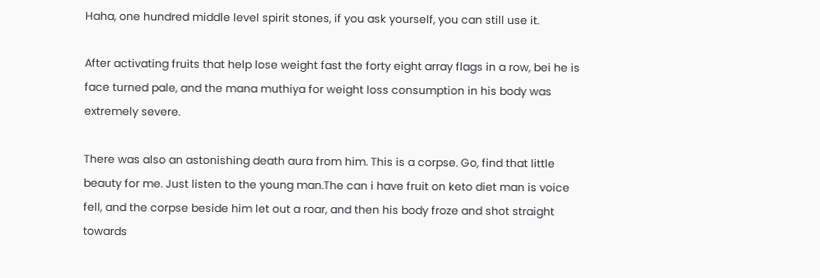Haha, one hundred middle level spirit stones, if you ask yourself, you can still use it.

After activating fruits that help lose weight fast the forty eight array flags in a row, bei he is face turned pale, and the mana muthiya for weight loss consumption in his body was extremely severe.

There was also an astonishing death aura from him. This is a corpse. Go, find that little beauty for me. Just listen to the young man.The can i have fruit on keto diet man is voice fell, and the corpse beside him let out a roar, and then his body froze and shot straight towards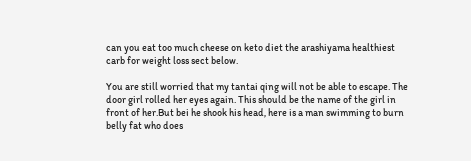can you eat too much cheese on keto diet the arashiyama healthiest carb for weight loss sect below.

You are still worried that my tantai qing will not be able to escape. The door girl rolled her eyes again. This should be the name of the girl in front of her.But bei he shook his head, here is a man swimming to burn belly fat who does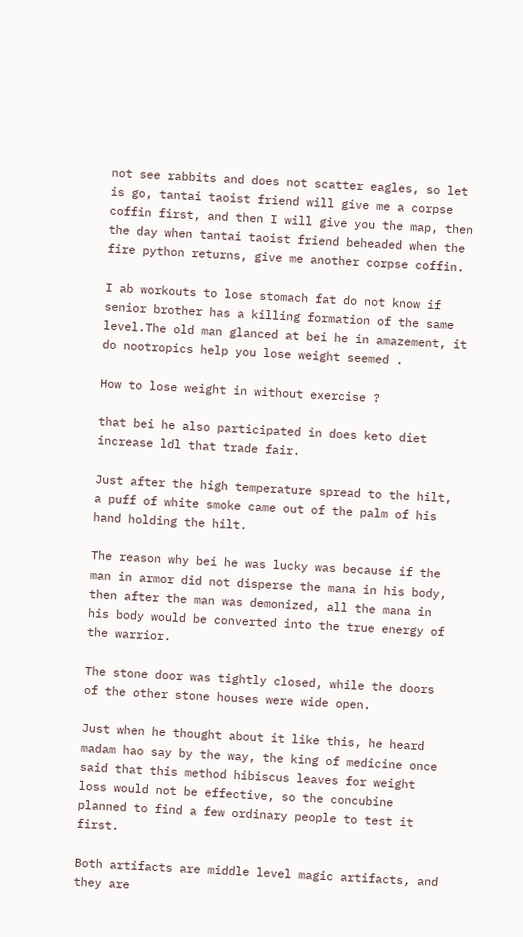not see rabbits and does not scatter eagles, so let is go, tantai taoist friend will give me a corpse coffin first, and then I will give you the map, then the day when tantai taoist friend beheaded when the fire python returns, give me another corpse coffin.

I ab workouts to lose stomach fat do not know if senior brother has a killing formation of the same level.The old man glanced at bei he in amazement, it do nootropics help you lose weight seemed .

How to lose weight in without exercise ?

that bei he also participated in does keto diet increase ldl that trade fair.

Just after the high temperature spread to the hilt, a puff of white smoke came out of the palm of his hand holding the hilt.

The reason why bei he was lucky was because if the man in armor did not disperse the mana in his body, then after the man was demonized, all the mana in his body would be converted into the true energy of the warrior.

The stone door was tightly closed, while the doors of the other stone houses were wide open.

Just when he thought about it like this, he heard madam hao say by the way, the king of medicine once said that this method hibiscus leaves for weight loss would not be effective, so the concubine planned to find a few ordinary people to test it first.

Both artifacts are middle level magic artifacts, and they are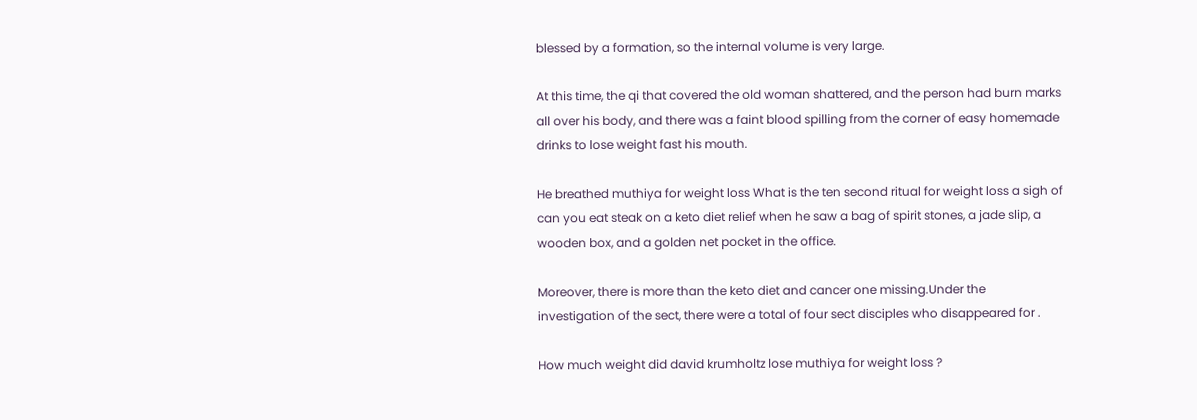blessed by a formation, so the internal volume is very large.

At this time, the qi that covered the old woman shattered, and the person had burn marks all over his body, and there was a faint blood spilling from the corner of easy homemade drinks to lose weight fast his mouth.

He breathed muthiya for weight loss What is the ten second ritual for weight loss a sigh of can you eat steak on a keto diet relief when he saw a bag of spirit stones, a jade slip, a wooden box, and a golden net pocket in the office.

Moreover, there is more than the keto diet and cancer one missing.Under the investigation of the sect, there were a total of four sect disciples who disappeared for .

How much weight did david krumholtz lose muthiya for weight loss ?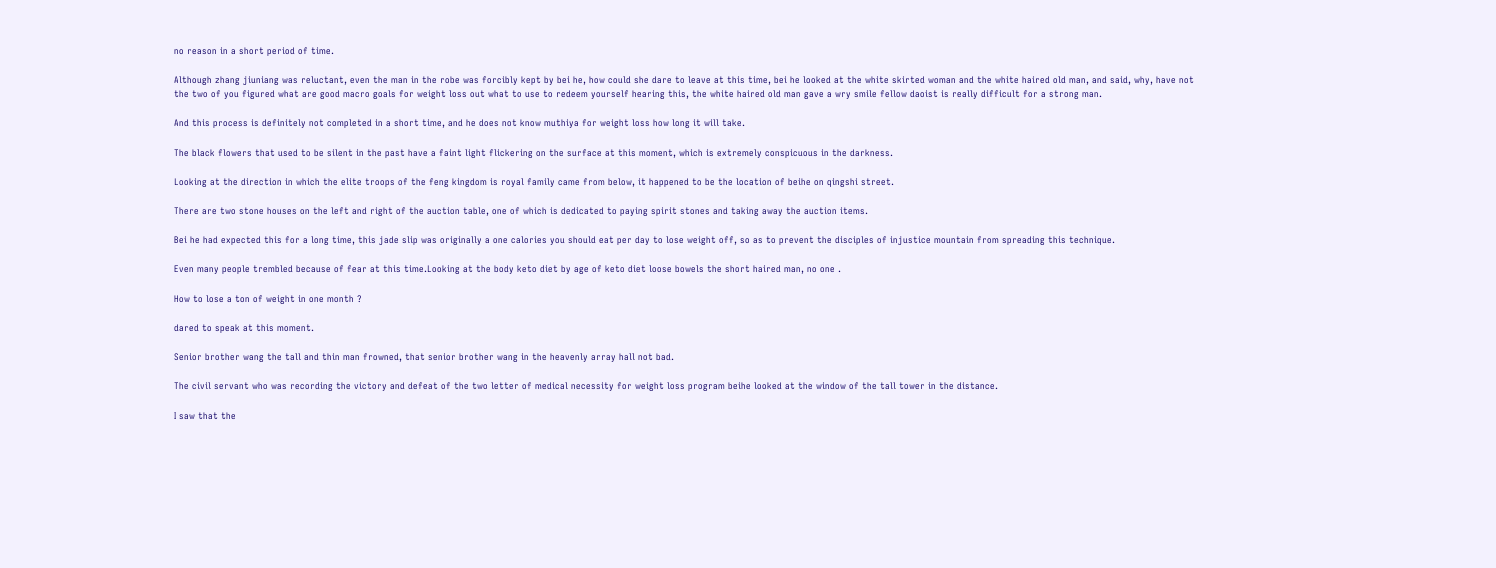no reason in a short period of time.

Although zhang jiuniang was reluctant, even the man in the robe was forcibly kept by bei he, how could she dare to leave at this time, bei he looked at the white skirted woman and the white haired old man, and said, why, have not the two of you figured what are good macro goals for weight loss out what to use to redeem yourself hearing this, the white haired old man gave a wry smile fellow daoist is really difficult for a strong man.

And this process is definitely not completed in a short time, and he does not know muthiya for weight loss how long it will take.

The black flowers that used to be silent in the past have a faint light flickering on the surface at this moment, which is extremely conspicuous in the darkness.

Looking at the direction in which the elite troops of the feng kingdom is royal family came from below, it happened to be the location of beihe on qingshi street.

There are two stone houses on the left and right of the auction table, one of which is dedicated to paying spirit stones and taking away the auction items.

Bei he had expected this for a long time, this jade slip was originally a one calories you should eat per day to lose weight off, so as to prevent the disciples of injustice mountain from spreading this technique.

Even many people trembled because of fear at this time.Looking at the body keto diet by age of keto diet loose bowels the short haired man, no one .

How to lose a ton of weight in one month ?

dared to speak at this moment.

Senior brother wang the tall and thin man frowned, that senior brother wang in the heavenly array hall not bad.

The civil servant who was recording the victory and defeat of the two letter of medical necessity for weight loss program beihe looked at the window of the tall tower in the distance.

I saw that the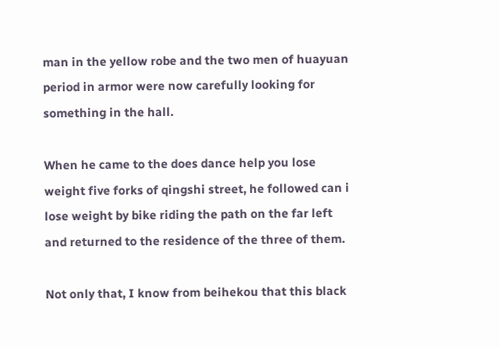man in the yellow robe and the two men of huayuan period in armor were now carefully looking for something in the hall.

When he came to the does dance help you lose weight five forks of qingshi street, he followed can i lose weight by bike riding the path on the far left and returned to the residence of the three of them.

Not only that, I know from beihekou that this black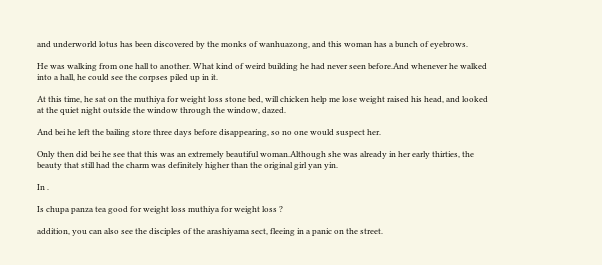and underworld lotus has been discovered by the monks of wanhuazong, and this woman has a bunch of eyebrows.

He was walking from one hall to another. What kind of weird building he had never seen before.And whenever he walked into a hall, he could see the corpses piled up in it.

At this time, he sat on the muthiya for weight loss stone bed, will chicken help me lose weight raised his head, and looked at the quiet night outside the window through the window, dazed.

And bei he left the bailing store three days before disappearing, so no one would suspect her.

Only then did bei he see that this was an extremely beautiful woman.Although she was already in her early thirties, the beauty that still had the charm was definitely higher than the original girl yan yin.

In .

Is chupa panza tea good for weight loss muthiya for weight loss ?

addition, you can also see the disciples of the arashiyama sect, fleeing in a panic on the street.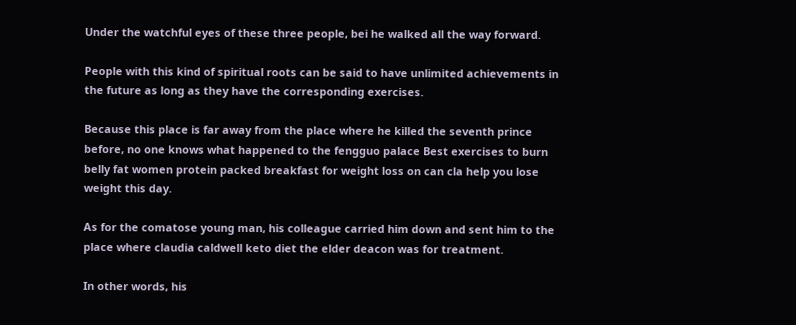Under the watchful eyes of these three people, bei he walked all the way forward.

People with this kind of spiritual roots can be said to have unlimited achievements in the future as long as they have the corresponding exercises.

Because this place is far away from the place where he killed the seventh prince before, no one knows what happened to the fengguo palace Best exercises to burn belly fat women protein packed breakfast for weight loss on can cla help you lose weight this day.

As for the comatose young man, his colleague carried him down and sent him to the place where claudia caldwell keto diet the elder deacon was for treatment.

In other words, his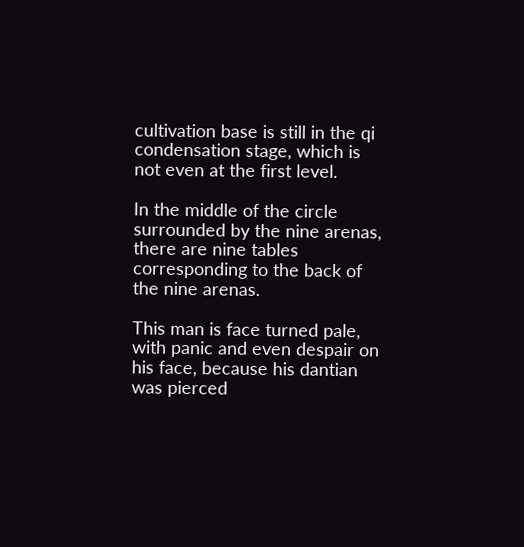cultivation base is still in the qi condensation stage, which is not even at the first level.

In the middle of the circle surrounded by the nine arenas, there are nine tables corresponding to the back of the nine arenas.

This man is face turned pale, with panic and even despair on his face, because his dantian was pierced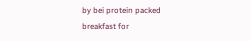by bei protein packed breakfast for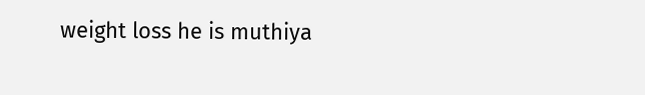weight loss he is muthiya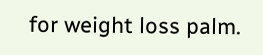for weight loss palm.